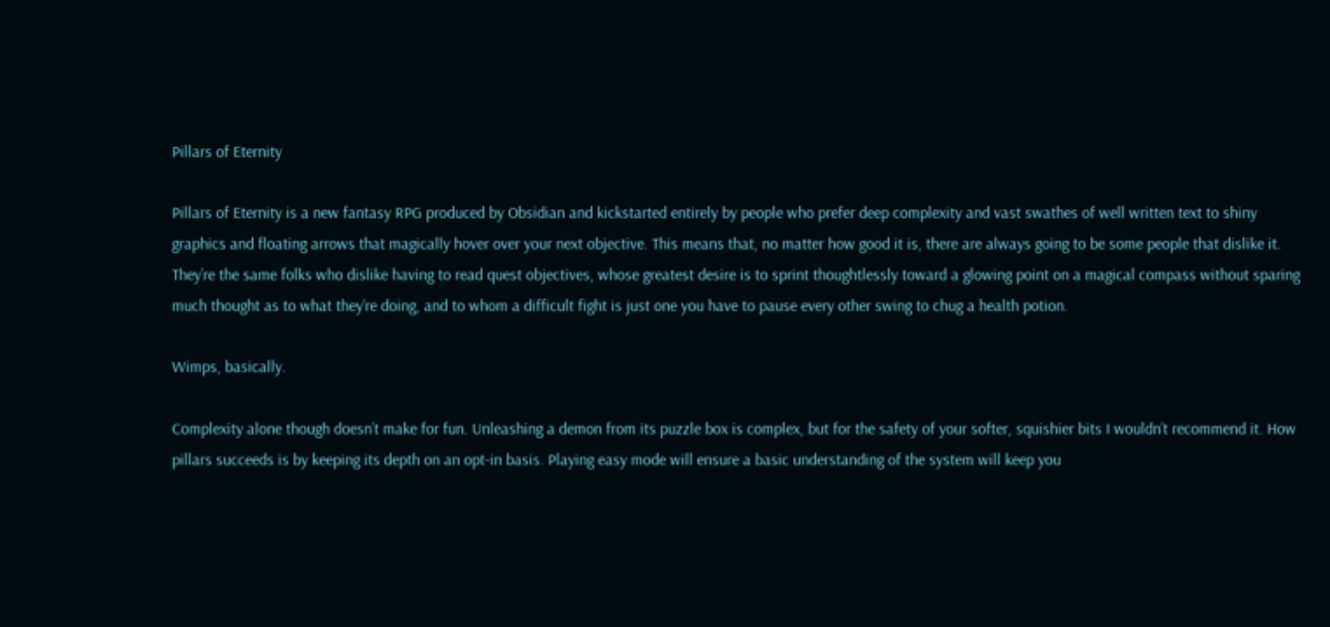Pillars of Eternity

Pillars of Eternity is a new fantasy RPG produced by Obsidian and kickstarted entirely by people who prefer deep complexity and vast swathes of well written text to shiny graphics and floating arrows that magically hover over your next objective. This means that, no matter how good it is, there are always going to be some people that dislike it. They’re the same folks who dislike having to read quest objectives, whose greatest desire is to sprint thoughtlessly toward a glowing point on a magical compass without sparing much thought as to what they’re doing, and to whom a difficult fight is just one you have to pause every other swing to chug a health potion.

Wimps, basically.

Complexity alone though doesn’t make for fun. Unleashing a demon from its puzzle box is complex, but for the safety of your softer, squishier bits I wouldn’t recommend it. How pillars succeeds is by keeping its depth on an opt-in basis. Playing easy mode will ensure a basic understanding of the system will keep you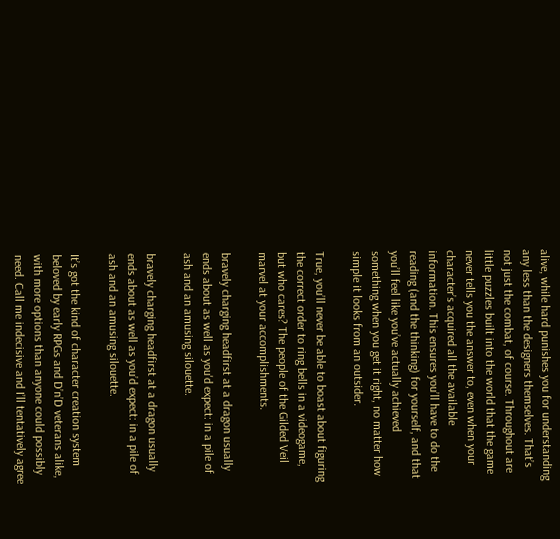alive, while hard punishes you for understanding any less than the designers themselves. That’s not just the combat, of course. Throughout are little puzzles built into the world that the game never tells you the answer to, even when your character’s acquired all the available information. This ensures you’ll have to do the reading (and the thinking) for yourself, and that you’ll feel like you’ve actually achieved something when you get it right, no matter how simple it looks from an outsider.

True, you’ll never be able to boast about figuring the correct order to ring bells in a videogame, but who cares? The people of the Gilded Veil marvel at your accomplishments.

bravely charging headfirst at a dragon usually ends about as well as you'd expect: in a pile of ash and an amusing silouette.

bravely charging headfirst at a dragon usually ends about as well as you’d expect: in a pile of ash and an amusing silouette.

It’s got the kind of character creation system beloved by early RPGs and D’n’D veterans alike, with more options than anyone could possibly need. Call me indecisive and I’ll tentatively agree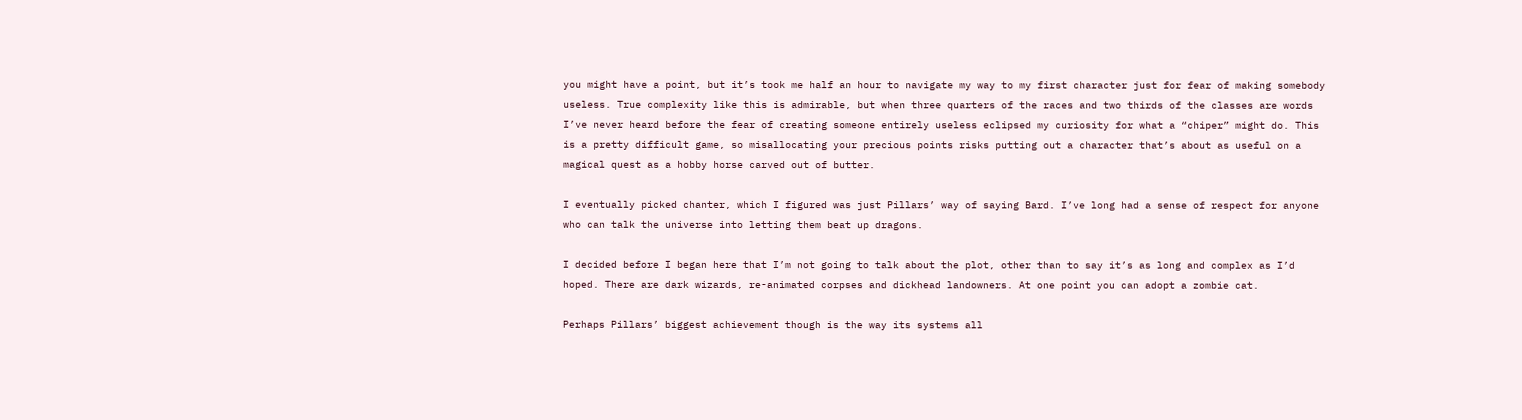you might have a point, but it’s took me half an hour to navigate my way to my first character just for fear of making somebody useless. True complexity like this is admirable, but when three quarters of the races and two thirds of the classes are words I’ve never heard before the fear of creating someone entirely useless eclipsed my curiosity for what a “chiper” might do. This is a pretty difficult game, so misallocating your precious points risks putting out a character that’s about as useful on a magical quest as a hobby horse carved out of butter.

I eventually picked chanter, which I figured was just Pillars’ way of saying Bard. I’ve long had a sense of respect for anyone who can talk the universe into letting them beat up dragons.

I decided before I began here that I’m not going to talk about the plot, other than to say it’s as long and complex as I’d hoped. There are dark wizards, re-animated corpses and dickhead landowners. At one point you can adopt a zombie cat.

Perhaps Pillars’ biggest achievement though is the way its systems all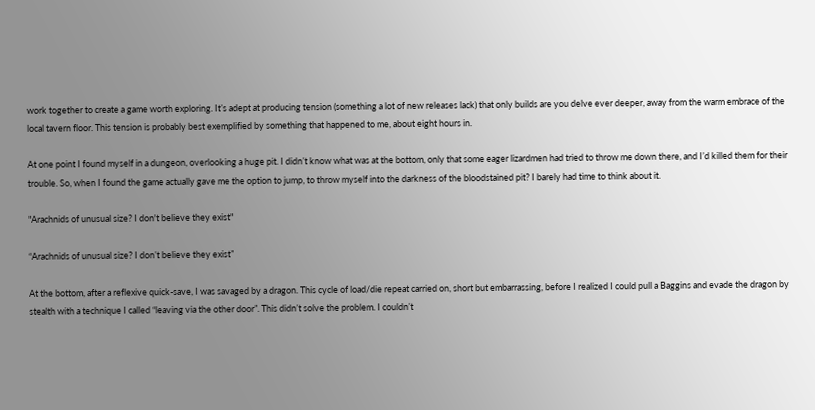work together to create a game worth exploring. It’s adept at producing tension (something a lot of new releases lack) that only builds are you delve ever deeper, away from the warm embrace of the local tavern floor. This tension is probably best exemplified by something that happened to me, about eight hours in.

At one point I found myself in a dungeon, overlooking a huge pit. I didn’t know what was at the bottom, only that some eager lizardmen had tried to throw me down there, and I’d killed them for their trouble. So, when I found the game actually gave me the option to jump, to throw myself into the darkness of the bloodstained pit? I barely had time to think about it.

"Arachnids of unusual size? I don't believe they exist"

“Arachnids of unusual size? I don’t believe they exist”

At the bottom, after a reflexive quick-save, I was savaged by a dragon. This cycle of load/die repeat carried on, short but embarrassing, before I realized I could pull a Baggins and evade the dragon by stealth with a technique I called “leaving via the other door”. This didn’t solve the problem. I couldn’t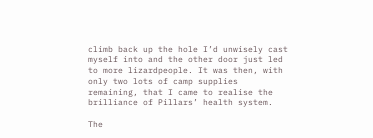climb back up the hole I’d unwisely cast myself into and the other door just led to more lizardpeople. It was then, with only two lots of camp supplies remaining, that I came to realise the brilliance of Pillars’ health system.

The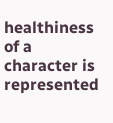healthiness of a character is represented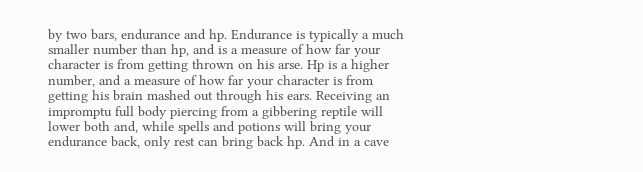by two bars, endurance and hp. Endurance is typically a much smaller number than hp, and is a measure of how far your character is from getting thrown on his arse. Hp is a higher number, and a measure of how far your character is from getting his brain mashed out through his ears. Receiving an impromptu full body piercing from a gibbering reptile will lower both and, while spells and potions will bring your endurance back, only rest can bring back hp. And in a cave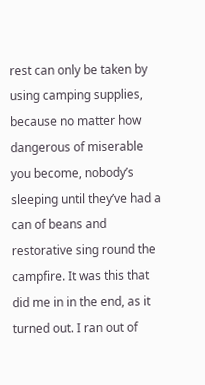rest can only be taken by using camping supplies, because no matter how dangerous of miserable you become, nobody’s sleeping until they’ve had a can of beans and restorative sing round the campfire. It was this that did me in in the end, as it turned out. I ran out of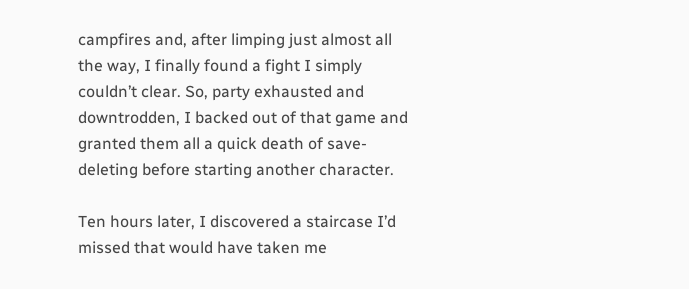campfires and, after limping just almost all the way, I finally found a fight I simply couldn’t clear. So, party exhausted and downtrodden, I backed out of that game and granted them all a quick death of save-deleting before starting another character.

Ten hours later, I discovered a staircase I’d missed that would have taken me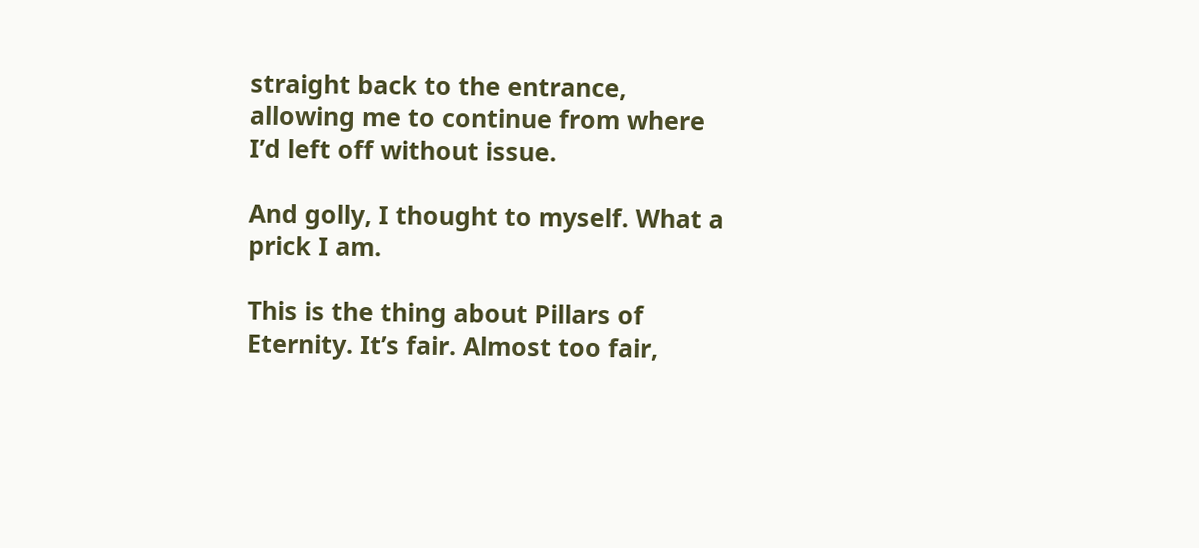straight back to the entrance, allowing me to continue from where I’d left off without issue.

And golly, I thought to myself. What a prick I am.

This is the thing about Pillars of Eternity. It’s fair. Almost too fair,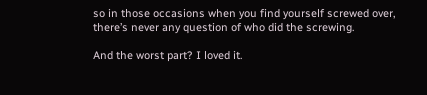so in those occasions when you find yourself screwed over, there’s never any question of who did the screwing.

And the worst part? I loved it.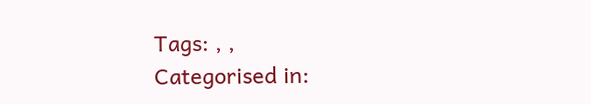Tags: , ,
Categorised in: